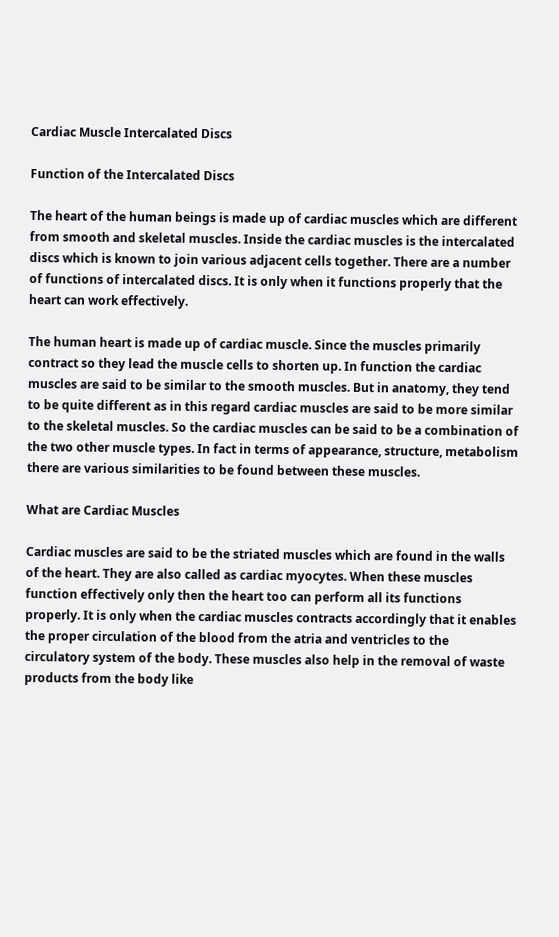Cardiac Muscle Intercalated Discs

Function of the Intercalated Discs

The heart of the human beings is made up of cardiac muscles which are different from smooth and skeletal muscles. Inside the cardiac muscles is the intercalated discs which is known to join various adjacent cells together. There are a number of functions of intercalated discs. It is only when it functions properly that the heart can work effectively.

The human heart is made up of cardiac muscle. Since the muscles primarily contract so they lead the muscle cells to shorten up. In function the cardiac muscles are said to be similar to the smooth muscles. But in anatomy, they tend to be quite different as in this regard cardiac muscles are said to be more similar to the skeletal muscles. So the cardiac muscles can be said to be a combination of the two other muscle types. In fact in terms of appearance, structure, metabolism there are various similarities to be found between these muscles.

What are Cardiac Muscles

Cardiac muscles are said to be the striated muscles which are found in the walls of the heart. They are also called as cardiac myocytes. When these muscles function effectively only then the heart too can perform all its functions properly. It is only when the cardiac muscles contracts accordingly that it enables the proper circulation of the blood from the atria and ventricles to the circulatory system of the body. These muscles also help in the removal of waste products from the body like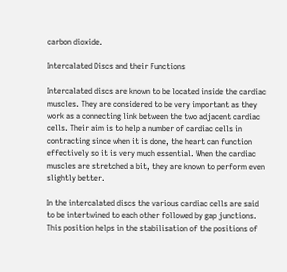carbon dioxide.

Intercalated Discs and their Functions

Intercalated discs are known to be located inside the cardiac muscles. They are considered to be very important as they work as a connecting link between the two adjacent cardiac cells. Their aim is to help a number of cardiac cells in contracting since when it is done, the heart can function effectively so it is very much essential. When the cardiac muscles are stretched a bit, they are known to perform even slightly better.

In the intercalated discs the various cardiac cells are said to be intertwined to each other followed by gap junctions. This position helps in the stabilisation of the positions of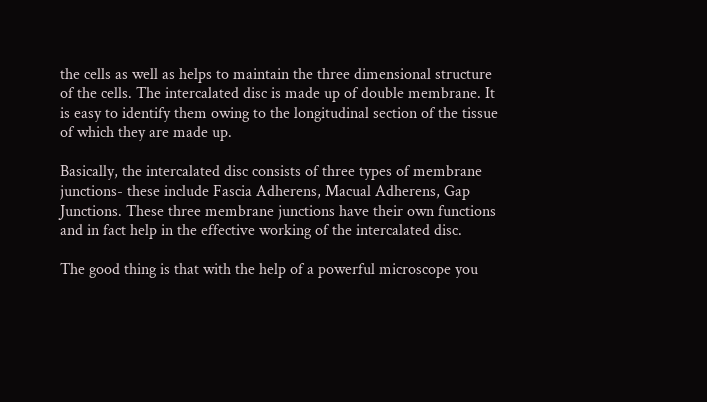the cells as well as helps to maintain the three dimensional structure of the cells. The intercalated disc is made up of double membrane. It is easy to identify them owing to the longitudinal section of the tissue of which they are made up.

Basically, the intercalated disc consists of three types of membrane junctions- these include Fascia Adherens, Macual Adherens, Gap Junctions. These three membrane junctions have their own functions and in fact help in the effective working of the intercalated disc.

The good thing is that with the help of a powerful microscope you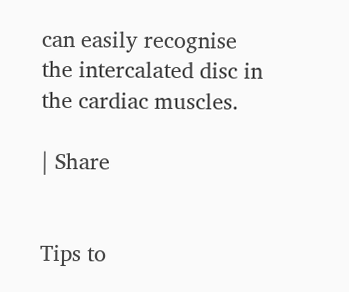can easily recognise the intercalated disc in the cardiac muscles.

| Share


Tips to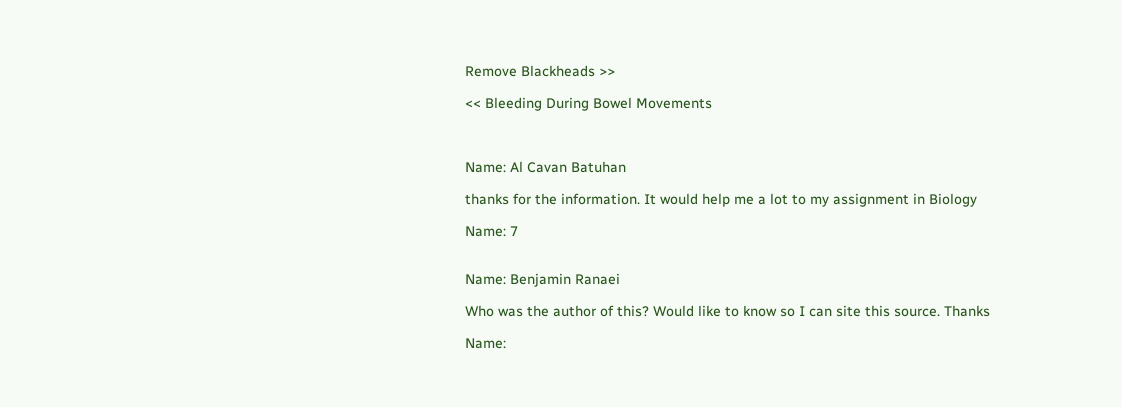Remove Blackheads >>

<< Bleeding During Bowel Movements



Name: Al Cavan Batuhan

thanks for the information. It would help me a lot to my assignment in Biology

Name: 7


Name: Benjamin Ranaei

Who was the author of this? Would like to know so I can site this source. Thanks

Name: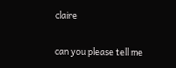claire

can you please tell me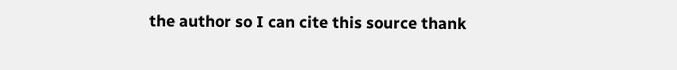the author so I can cite this source thank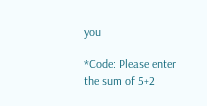you

*Code: Please enter the sum of 5+2